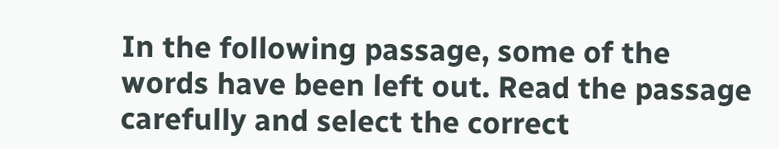In the following passage, some of the words have been left out. Read the passage carefully and select the correct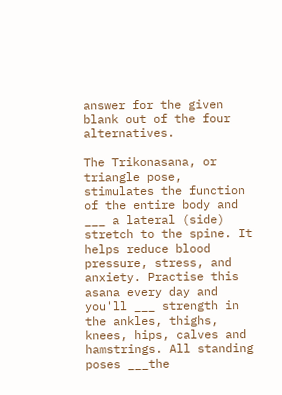answer for the given blank out of the four alternatives.

The Trikonasana, or triangle pose, stimulates the function of the entire body and ___ a lateral (side) stretch to the spine. It helps reduce blood pressure, stress, and anxiety. Practise this asana every day and you'll ___ strength in the ankles, thighs, knees, hips, calves and hamstrings. All standing poses ___the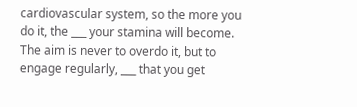cardiovascular system, so the more you do it, the ___ your stamina will become. The aim is never to overdo it, but to engage regularly, ___ that you get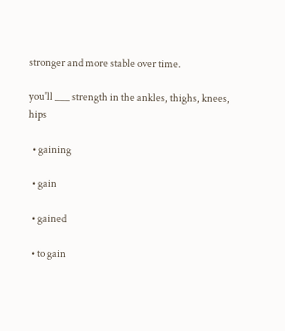stronger and more stable over time.

you'll ___ strength in the ankles, thighs, knees, hips

  • gaining

  • gain

  • gained

  • to gain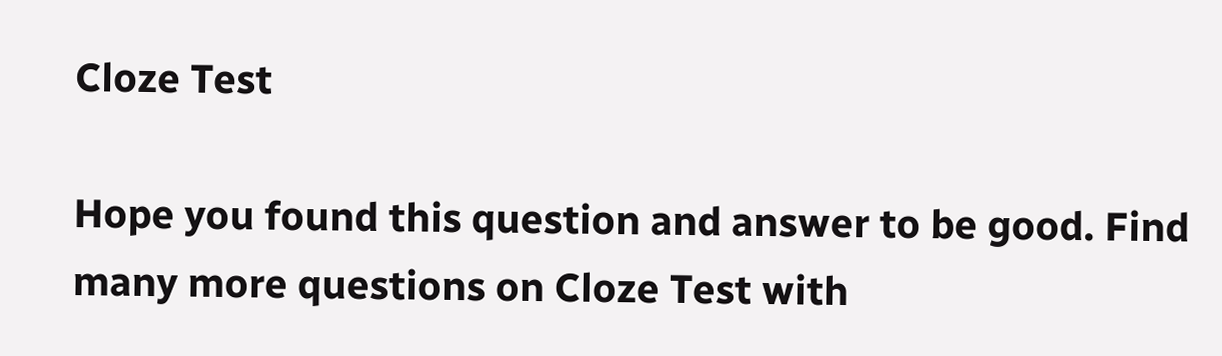Cloze Test

Hope you found this question and answer to be good. Find many more questions on Cloze Test with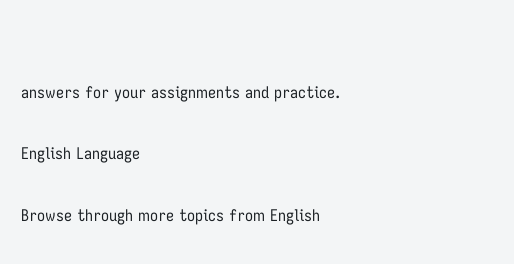answers for your assignments and practice.

English Language

Browse through more topics from English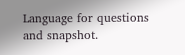Language for questions and snapshot.